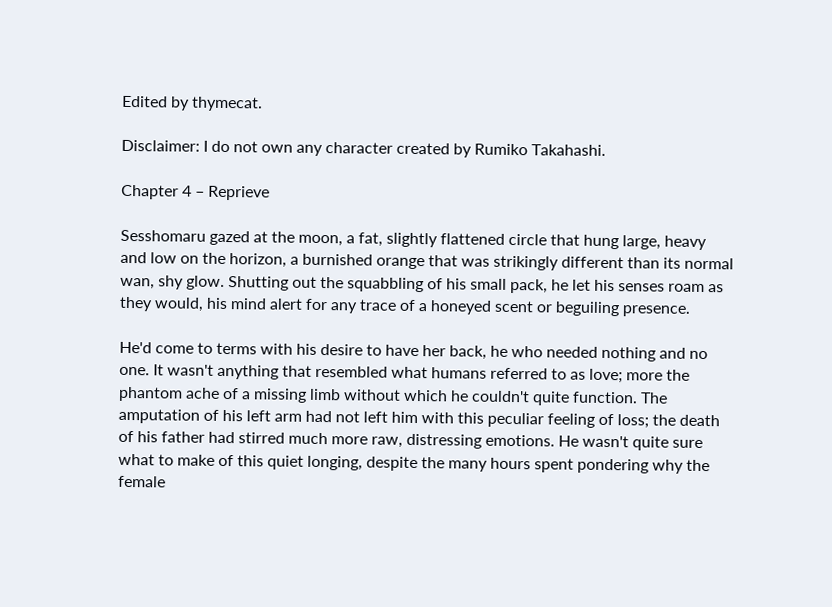Edited by thymecat.

Disclaimer: I do not own any character created by Rumiko Takahashi.

Chapter 4 – Reprieve

Sesshomaru gazed at the moon, a fat, slightly flattened circle that hung large, heavy and low on the horizon, a burnished orange that was strikingly different than its normal wan, shy glow. Shutting out the squabbling of his small pack, he let his senses roam as they would, his mind alert for any trace of a honeyed scent or beguiling presence.

He'd come to terms with his desire to have her back, he who needed nothing and no one. It wasn't anything that resembled what humans referred to as love; more the phantom ache of a missing limb without which he couldn't quite function. The amputation of his left arm had not left him with this peculiar feeling of loss; the death of his father had stirred much more raw, distressing emotions. He wasn't quite sure what to make of this quiet longing, despite the many hours spent pondering why the female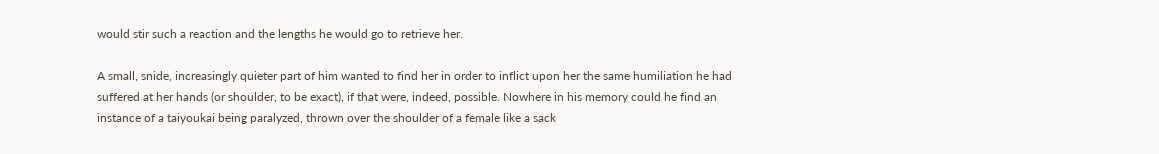would stir such a reaction and the lengths he would go to retrieve her.

A small, snide, increasingly quieter part of him wanted to find her in order to inflict upon her the same humiliation he had suffered at her hands (or shoulder, to be exact), if that were, indeed, possible. Nowhere in his memory could he find an instance of a taiyoukai being paralyzed, thrown over the shoulder of a female like a sack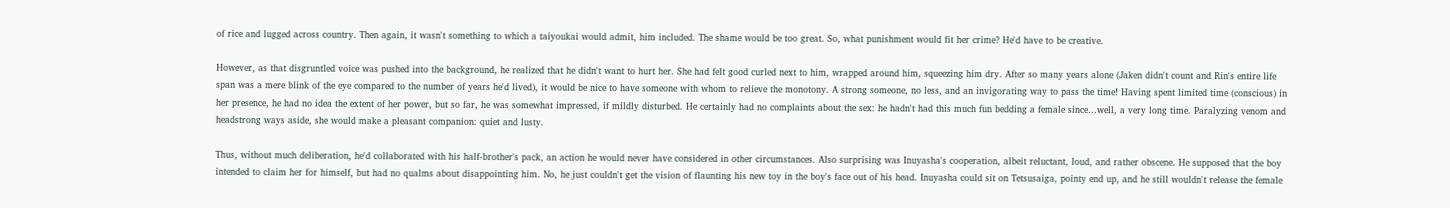of rice and lugged across country. Then again, it wasn't something to which a taiyoukai would admit, him included. The shame would be too great. So, what punishment would fit her crime? He'd have to be creative.

However, as that disgruntled voice was pushed into the background, he realized that he didn't want to hurt her. She had felt good curled next to him, wrapped around him, squeezing him dry. After so many years alone (Jaken didn't count and Rin's entire life span was a mere blink of the eye compared to the number of years he'd lived), it would be nice to have someone with whom to relieve the monotony. A strong someone, no less, and an invigorating way to pass the time! Having spent limited time (conscious) in her presence, he had no idea the extent of her power, but so far, he was somewhat impressed, if mildly disturbed. He certainly had no complaints about the sex: he hadn't had this much fun bedding a female since…well, a very long time. Paralyzing venom and headstrong ways aside, she would make a pleasant companion: quiet and lusty.

Thus, without much deliberation, he'd collaborated with his half-brother's pack, an action he would never have considered in other circumstances. Also surprising was Inuyasha's cooperation, albeit reluctant, loud, and rather obscene. He supposed that the boy intended to claim her for himself, but had no qualms about disappointing him. No, he just couldn't get the vision of flaunting his new toy in the boy's face out of his head. Inuyasha could sit on Tetsusaiga, pointy end up, and he still wouldn't release the female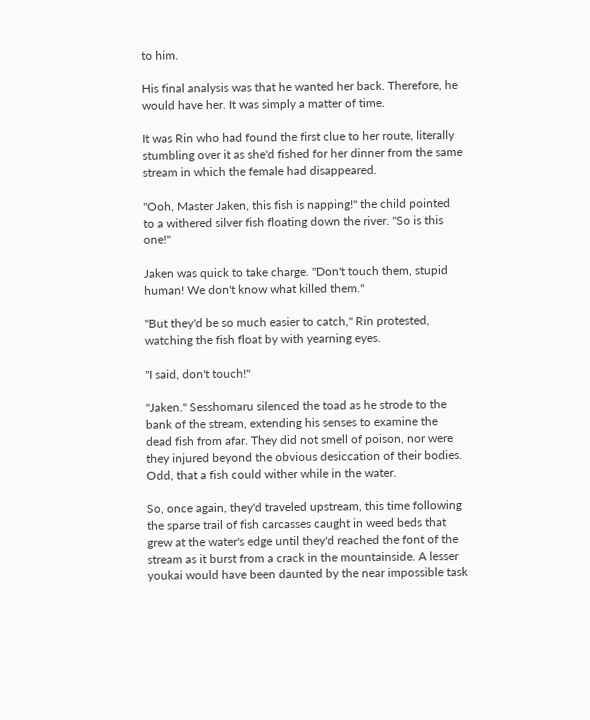to him.

His final analysis was that he wanted her back. Therefore, he would have her. It was simply a matter of time.

It was Rin who had found the first clue to her route, literally stumbling over it as she'd fished for her dinner from the same stream in which the female had disappeared.

"Ooh, Master Jaken, this fish is napping!" the child pointed to a withered silver fish floating down the river. "So is this one!"

Jaken was quick to take charge. "Don't touch them, stupid human! We don't know what killed them."

"But they'd be so much easier to catch," Rin protested, watching the fish float by with yearning eyes.

"I said, don't touch!"

"Jaken." Sesshomaru silenced the toad as he strode to the bank of the stream, extending his senses to examine the dead fish from afar. They did not smell of poison, nor were they injured beyond the obvious desiccation of their bodies. Odd, that a fish could wither while in the water.

So, once again, they'd traveled upstream, this time following the sparse trail of fish carcasses caught in weed beds that grew at the water's edge until they'd reached the font of the stream as it burst from a crack in the mountainside. A lesser youkai would have been daunted by the near impossible task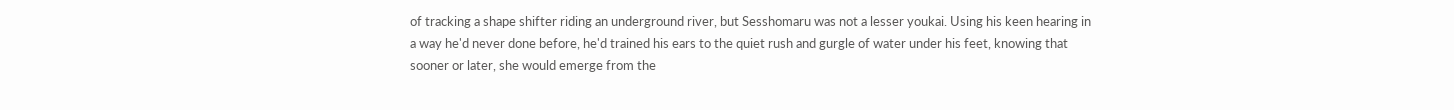of tracking a shape shifter riding an underground river, but Sesshomaru was not a lesser youkai. Using his keen hearing in a way he'd never done before, he'd trained his ears to the quiet rush and gurgle of water under his feet, knowing that sooner or later, she would emerge from the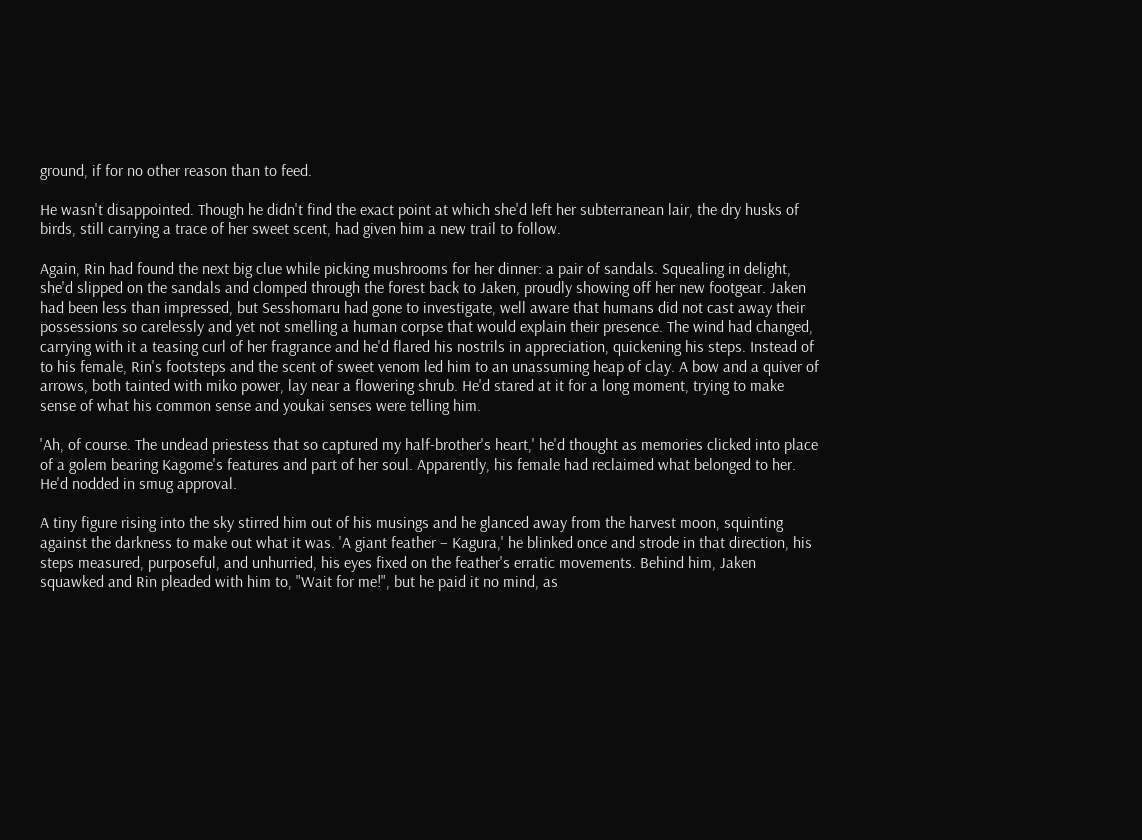ground, if for no other reason than to feed.

He wasn't disappointed. Though he didn't find the exact point at which she'd left her subterranean lair, the dry husks of birds, still carrying a trace of her sweet scent, had given him a new trail to follow.

Again, Rin had found the next big clue while picking mushrooms for her dinner: a pair of sandals. Squealing in delight, she'd slipped on the sandals and clomped through the forest back to Jaken, proudly showing off her new footgear. Jaken had been less than impressed, but Sesshomaru had gone to investigate, well aware that humans did not cast away their possessions so carelessly and yet not smelling a human corpse that would explain their presence. The wind had changed, carrying with it a teasing curl of her fragrance and he'd flared his nostrils in appreciation, quickening his steps. Instead of to his female, Rin's footsteps and the scent of sweet venom led him to an unassuming heap of clay. A bow and a quiver of arrows, both tainted with miko power, lay near a flowering shrub. He'd stared at it for a long moment, trying to make sense of what his common sense and youkai senses were telling him.

'Ah, of course. The undead priestess that so captured my half-brother's heart,' he'd thought as memories clicked into place of a golem bearing Kagome's features and part of her soul. Apparently, his female had reclaimed what belonged to her. He'd nodded in smug approval.

A tiny figure rising into the sky stirred him out of his musings and he glanced away from the harvest moon, squinting against the darkness to make out what it was. 'A giant feather – Kagura,' he blinked once and strode in that direction, his steps measured, purposeful, and unhurried, his eyes fixed on the feather's erratic movements. Behind him, Jaken squawked and Rin pleaded with him to, "Wait for me!", but he paid it no mind, as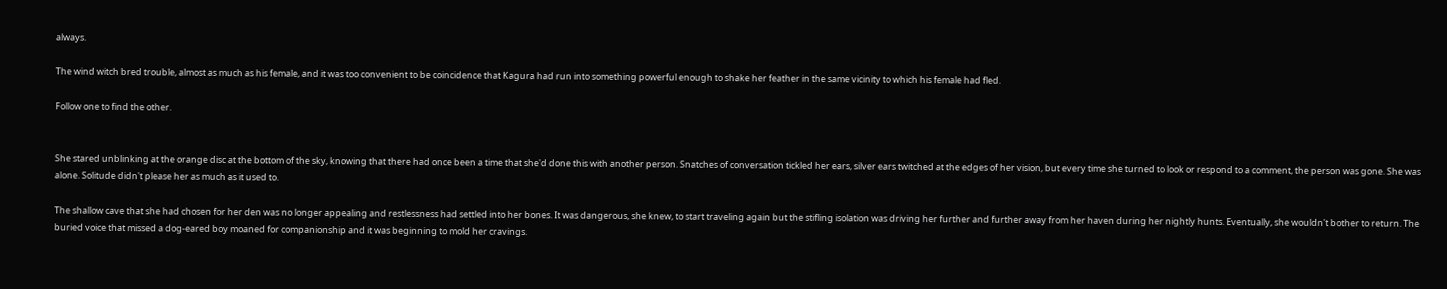always.

The wind witch bred trouble, almost as much as his female, and it was too convenient to be coincidence that Kagura had run into something powerful enough to shake her feather in the same vicinity to which his female had fled.

Follow one to find the other.


She stared unblinking at the orange disc at the bottom of the sky, knowing that there had once been a time that she'd done this with another person. Snatches of conversation tickled her ears, silver ears twitched at the edges of her vision, but every time she turned to look or respond to a comment, the person was gone. She was alone. Solitude didn't please her as much as it used to.

The shallow cave that she had chosen for her den was no longer appealing and restlessness had settled into her bones. It was dangerous, she knew, to start traveling again but the stifling isolation was driving her further and further away from her haven during her nightly hunts. Eventually, she wouldn't bother to return. The buried voice that missed a dog-eared boy moaned for companionship and it was beginning to mold her cravings.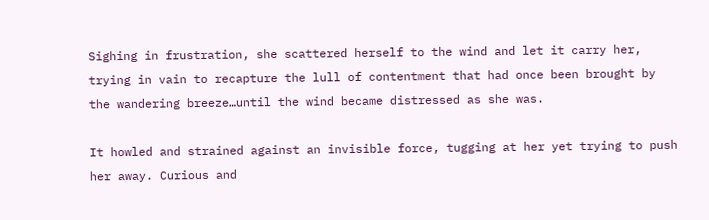Sighing in frustration, she scattered herself to the wind and let it carry her, trying in vain to recapture the lull of contentment that had once been brought by the wandering breeze…until the wind became distressed as she was.

It howled and strained against an invisible force, tugging at her yet trying to push her away. Curious and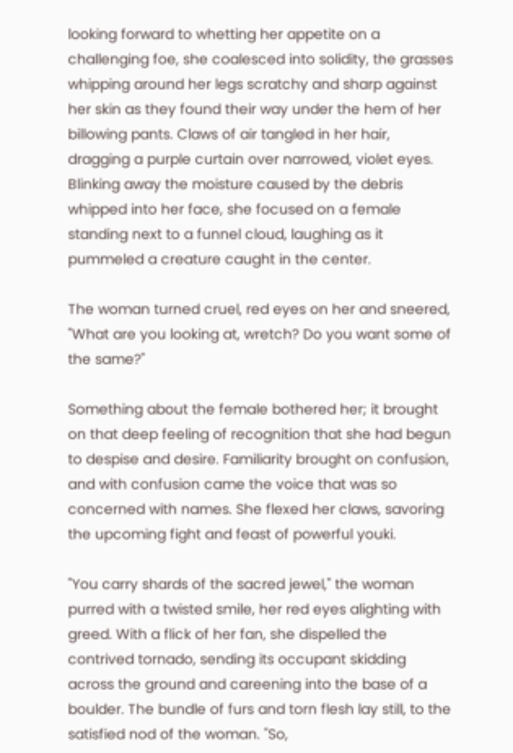looking forward to whetting her appetite on a challenging foe, she coalesced into solidity, the grasses whipping around her legs scratchy and sharp against her skin as they found their way under the hem of her billowing pants. Claws of air tangled in her hair, dragging a purple curtain over narrowed, violet eyes. Blinking away the moisture caused by the debris whipped into her face, she focused on a female standing next to a funnel cloud, laughing as it pummeled a creature caught in the center.

The woman turned cruel, red eyes on her and sneered, "What are you looking at, wretch? Do you want some of the same?"

Something about the female bothered her; it brought on that deep feeling of recognition that she had begun to despise and desire. Familiarity brought on confusion, and with confusion came the voice that was so concerned with names. She flexed her claws, savoring the upcoming fight and feast of powerful youki.

"You carry shards of the sacred jewel," the woman purred with a twisted smile, her red eyes alighting with greed. With a flick of her fan, she dispelled the contrived tornado, sending its occupant skidding across the ground and careening into the base of a boulder. The bundle of furs and torn flesh lay still, to the satisfied nod of the woman. "So,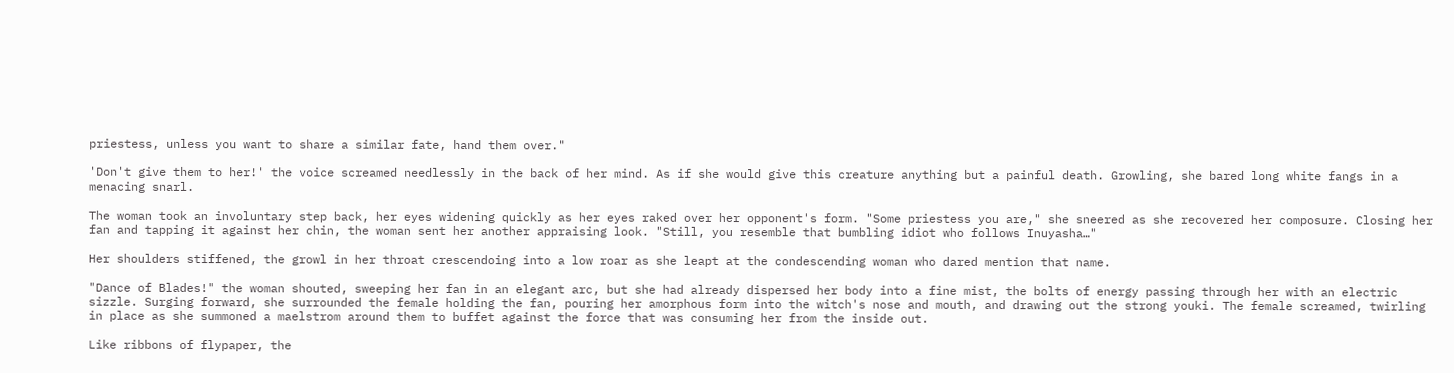priestess, unless you want to share a similar fate, hand them over."

'Don't give them to her!' the voice screamed needlessly in the back of her mind. As if she would give this creature anything but a painful death. Growling, she bared long white fangs in a menacing snarl.

The woman took an involuntary step back, her eyes widening quickly as her eyes raked over her opponent's form. "Some priestess you are," she sneered as she recovered her composure. Closing her fan and tapping it against her chin, the woman sent her another appraising look. "Still, you resemble that bumbling idiot who follows Inuyasha…"

Her shoulders stiffened, the growl in her throat crescendoing into a low roar as she leapt at the condescending woman who dared mention that name.

"Dance of Blades!" the woman shouted, sweeping her fan in an elegant arc, but she had already dispersed her body into a fine mist, the bolts of energy passing through her with an electric sizzle. Surging forward, she surrounded the female holding the fan, pouring her amorphous form into the witch's nose and mouth, and drawing out the strong youki. The female screamed, twirling in place as she summoned a maelstrom around them to buffet against the force that was consuming her from the inside out.

Like ribbons of flypaper, the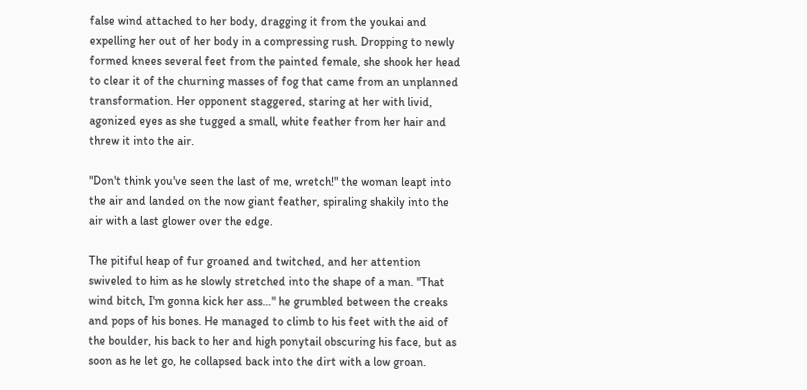false wind attached to her body, dragging it from the youkai and expelling her out of her body in a compressing rush. Dropping to newly formed knees several feet from the painted female, she shook her head to clear it of the churning masses of fog that came from an unplanned transformation. Her opponent staggered, staring at her with livid, agonized eyes as she tugged a small, white feather from her hair and threw it into the air.

"Don't think you've seen the last of me, wretch!" the woman leapt into the air and landed on the now giant feather, spiraling shakily into the air with a last glower over the edge.

The pitiful heap of fur groaned and twitched, and her attention swiveled to him as he slowly stretched into the shape of a man. "That wind bitch, I'm gonna kick her ass…" he grumbled between the creaks and pops of his bones. He managed to climb to his feet with the aid of the boulder, his back to her and high ponytail obscuring his face, but as soon as he let go, he collapsed back into the dirt with a low groan.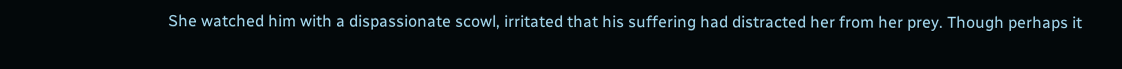She watched him with a dispassionate scowl, irritated that his suffering had distracted her from her prey. Though perhaps it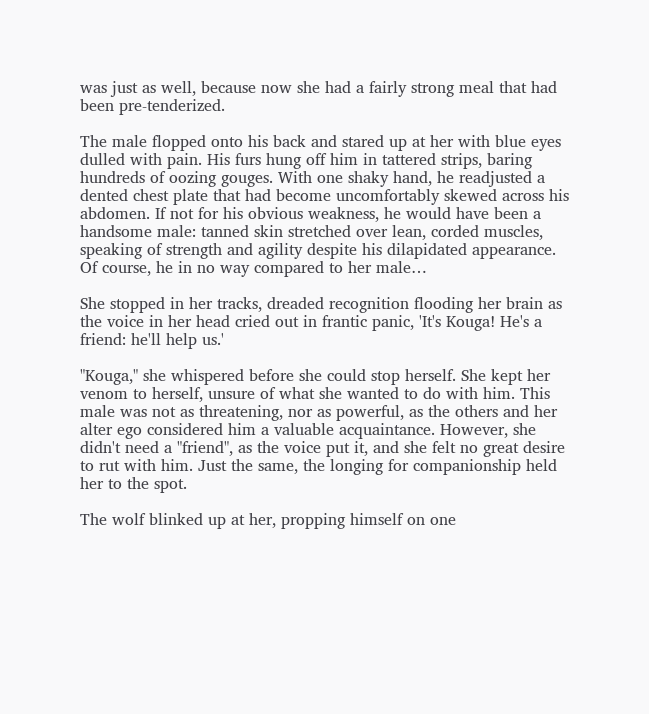was just as well, because now she had a fairly strong meal that had been pre-tenderized.

The male flopped onto his back and stared up at her with blue eyes dulled with pain. His furs hung off him in tattered strips, baring hundreds of oozing gouges. With one shaky hand, he readjusted a dented chest plate that had become uncomfortably skewed across his abdomen. If not for his obvious weakness, he would have been a handsome male: tanned skin stretched over lean, corded muscles, speaking of strength and agility despite his dilapidated appearance. Of course, he in no way compared to her male…

She stopped in her tracks, dreaded recognition flooding her brain as the voice in her head cried out in frantic panic, 'It's Kouga! He's a friend: he'll help us.'

"Kouga," she whispered before she could stop herself. She kept her venom to herself, unsure of what she wanted to do with him. This male was not as threatening, nor as powerful, as the others and her alter ego considered him a valuable acquaintance. However, she didn't need a "friend", as the voice put it, and she felt no great desire to rut with him. Just the same, the longing for companionship held her to the spot.

The wolf blinked up at her, propping himself on one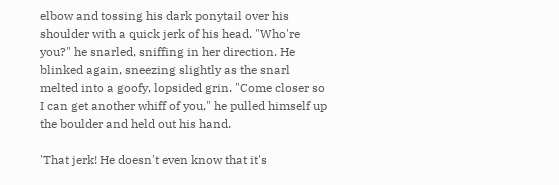elbow and tossing his dark ponytail over his shoulder with a quick jerk of his head. "Who're you?" he snarled, sniffing in her direction. He blinked again, sneezing slightly as the snarl melted into a goofy, lopsided grin. "Come closer so I can get another whiff of you," he pulled himself up the boulder and held out his hand.

'That jerk! He doesn't even know that it's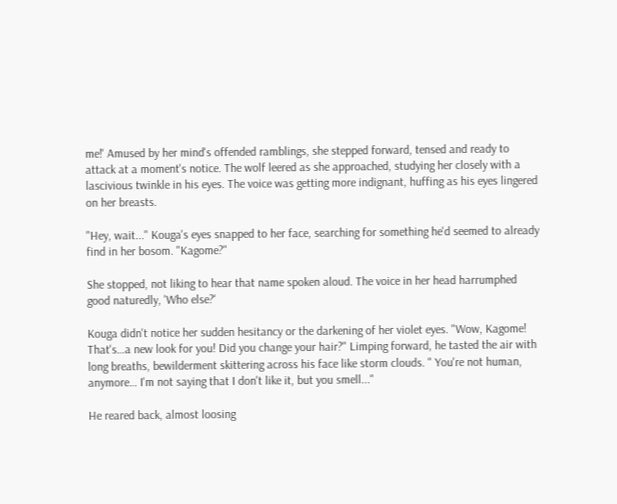me!' Amused by her mind's offended ramblings, she stepped forward, tensed and ready to attack at a moment's notice. The wolf leered as she approached, studying her closely with a lascivious twinkle in his eyes. The voice was getting more indignant, huffing as his eyes lingered on her breasts.

"Hey, wait..." Kouga's eyes snapped to her face, searching for something he'd seemed to already find in her bosom. "Kagome?"

She stopped, not liking to hear that name spoken aloud. The voice in her head harrumphed good naturedly, 'Who else?'

Kouga didn't notice her sudden hesitancy or the darkening of her violet eyes. "Wow, Kagome! That's…a new look for you! Did you change your hair?" Limping forward, he tasted the air with long breaths, bewilderment skittering across his face like storm clouds. " You're not human, anymore… I'm not saying that I don't like it, but you smell..."

He reared back, almost loosing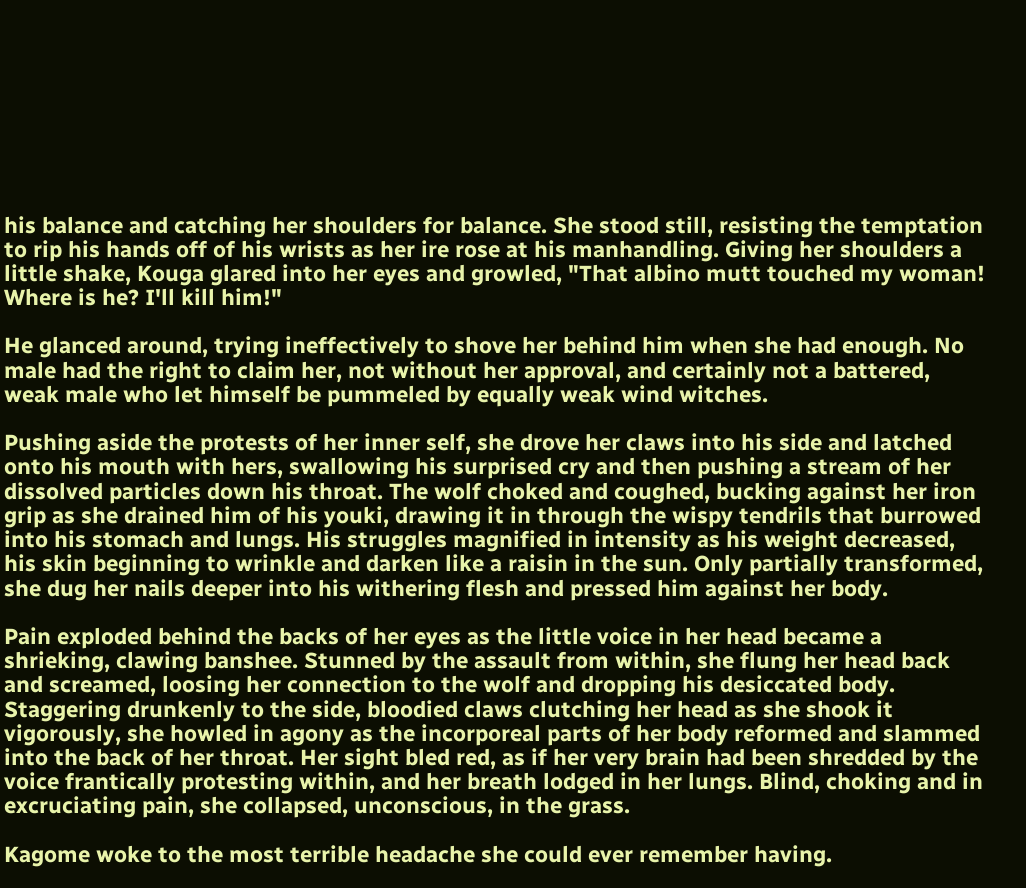his balance and catching her shoulders for balance. She stood still, resisting the temptation to rip his hands off of his wrists as her ire rose at his manhandling. Giving her shoulders a little shake, Kouga glared into her eyes and growled, "That albino mutt touched my woman! Where is he? I'll kill him!"

He glanced around, trying ineffectively to shove her behind him when she had enough. No male had the right to claim her, not without her approval, and certainly not a battered, weak male who let himself be pummeled by equally weak wind witches.

Pushing aside the protests of her inner self, she drove her claws into his side and latched onto his mouth with hers, swallowing his surprised cry and then pushing a stream of her dissolved particles down his throat. The wolf choked and coughed, bucking against her iron grip as she drained him of his youki, drawing it in through the wispy tendrils that burrowed into his stomach and lungs. His struggles magnified in intensity as his weight decreased, his skin beginning to wrinkle and darken like a raisin in the sun. Only partially transformed, she dug her nails deeper into his withering flesh and pressed him against her body.

Pain exploded behind the backs of her eyes as the little voice in her head became a shrieking, clawing banshee. Stunned by the assault from within, she flung her head back and screamed, loosing her connection to the wolf and dropping his desiccated body. Staggering drunkenly to the side, bloodied claws clutching her head as she shook it vigorously, she howled in agony as the incorporeal parts of her body reformed and slammed into the back of her throat. Her sight bled red, as if her very brain had been shredded by the voice frantically protesting within, and her breath lodged in her lungs. Blind, choking and in excruciating pain, she collapsed, unconscious, in the grass.

Kagome woke to the most terrible headache she could ever remember having.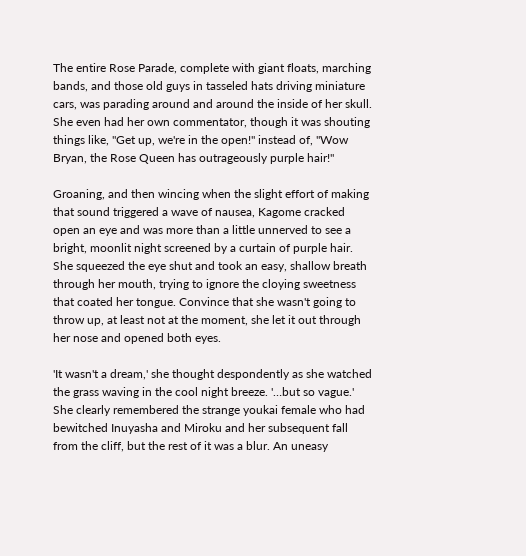The entire Rose Parade, complete with giant floats, marching bands, and those old guys in tasseled hats driving miniature cars, was parading around and around the inside of her skull. She even had her own commentator, though it was shouting things like, "Get up, we're in the open!" instead of, "Wow Bryan, the Rose Queen has outrageously purple hair!"

Groaning, and then wincing when the slight effort of making that sound triggered a wave of nausea, Kagome cracked open an eye and was more than a little unnerved to see a bright, moonlit night screened by a curtain of purple hair. She squeezed the eye shut and took an easy, shallow breath through her mouth, trying to ignore the cloying sweetness that coated her tongue. Convince that she wasn't going to throw up, at least not at the moment, she let it out through her nose and opened both eyes.

'It wasn't a dream,' she thought despondently as she watched the grass waving in the cool night breeze. '…but so vague.' She clearly remembered the strange youkai female who had bewitched Inuyasha and Miroku and her subsequent fall from the cliff, but the rest of it was a blur. An uneasy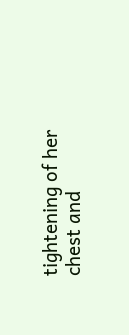tightening of her chest and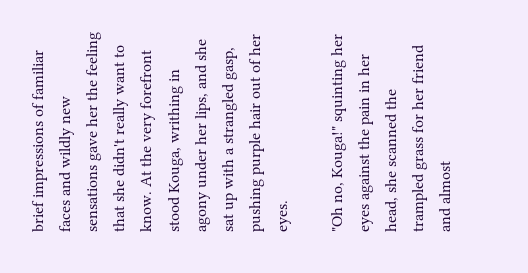brief impressions of familiar faces and wildly new sensations gave her the feeling that she didn't really want to know. At the very forefront stood Kouga, writhing in agony under her lips, and she sat up with a strangled gasp, pushing purple hair out of her eyes.

"Oh no, Kouga!" squinting her eyes against the pain in her head, she scanned the trampled grass for her friend and almost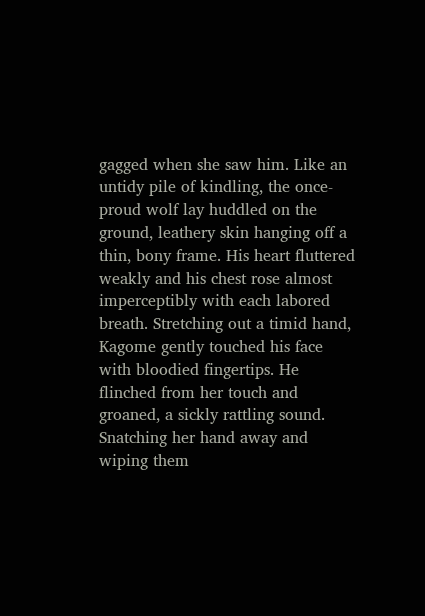gagged when she saw him. Like an untidy pile of kindling, the once-proud wolf lay huddled on the ground, leathery skin hanging off a thin, bony frame. His heart fluttered weakly and his chest rose almost imperceptibly with each labored breath. Stretching out a timid hand, Kagome gently touched his face with bloodied fingertips. He flinched from her touch and groaned, a sickly rattling sound. Snatching her hand away and wiping them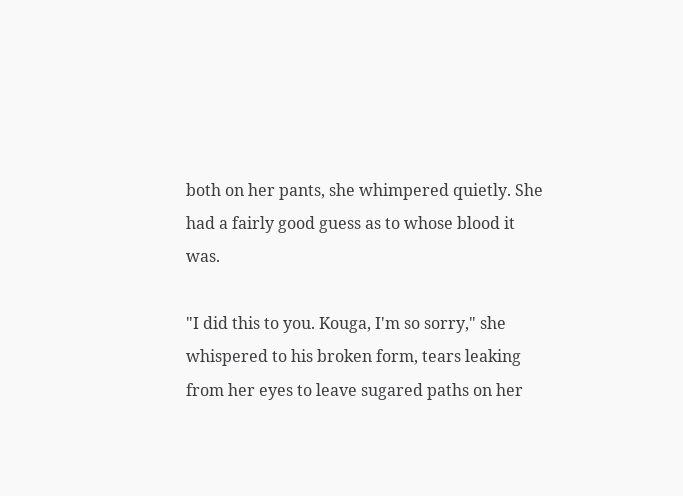both on her pants, she whimpered quietly. She had a fairly good guess as to whose blood it was.

"I did this to you. Kouga, I'm so sorry," she whispered to his broken form, tears leaking from her eyes to leave sugared paths on her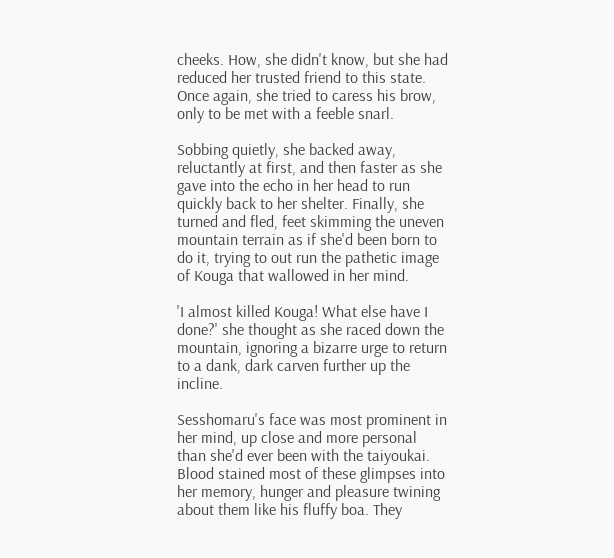cheeks. How, she didn't know, but she had reduced her trusted friend to this state. Once again, she tried to caress his brow, only to be met with a feeble snarl.

Sobbing quietly, she backed away, reluctantly at first, and then faster as she gave into the echo in her head to run quickly back to her shelter. Finally, she turned and fled, feet skimming the uneven mountain terrain as if she'd been born to do it, trying to out run the pathetic image of Kouga that wallowed in her mind.

'I almost killed Kouga! What else have I done?' she thought as she raced down the mountain, ignoring a bizarre urge to return to a dank, dark carven further up the incline.

Sesshomaru's face was most prominent in her mind, up close and more personal than she'd ever been with the taiyoukai. Blood stained most of these glimpses into her memory, hunger and pleasure twining about them like his fluffy boa. They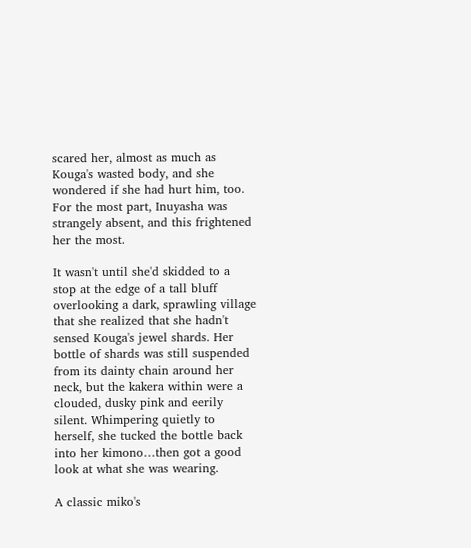scared her, almost as much as Kouga's wasted body, and she wondered if she had hurt him, too. For the most part, Inuyasha was strangely absent, and this frightened her the most.

It wasn't until she'd skidded to a stop at the edge of a tall bluff overlooking a dark, sprawling village that she realized that she hadn't sensed Kouga's jewel shards. Her bottle of shards was still suspended from its dainty chain around her neck, but the kakera within were a clouded, dusky pink and eerily silent. Whimpering quietly to herself, she tucked the bottle back into her kimono…then got a good look at what she was wearing.

A classic miko's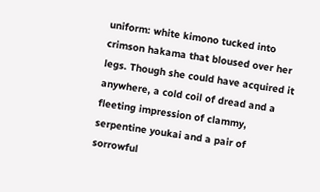uniform: white kimono tucked into crimson hakama that bloused over her legs. Though she could have acquired it anywhere, a cold coil of dread and a fleeting impression of clammy, serpentine youkai and a pair of sorrowful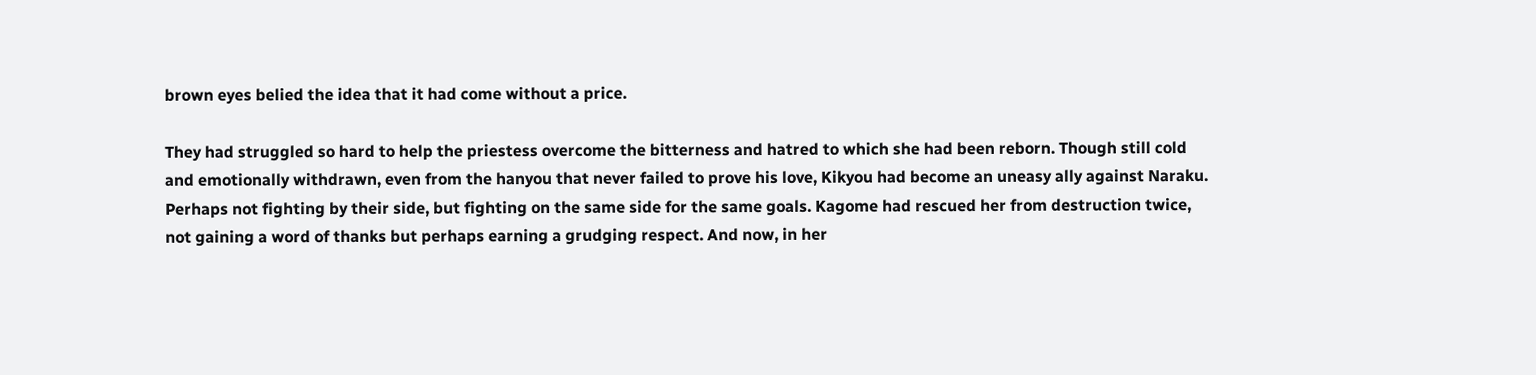brown eyes belied the idea that it had come without a price.

They had struggled so hard to help the priestess overcome the bitterness and hatred to which she had been reborn. Though still cold and emotionally withdrawn, even from the hanyou that never failed to prove his love, Kikyou had become an uneasy ally against Naraku. Perhaps not fighting by their side, but fighting on the same side for the same goals. Kagome had rescued her from destruction twice, not gaining a word of thanks but perhaps earning a grudging respect. And now, in her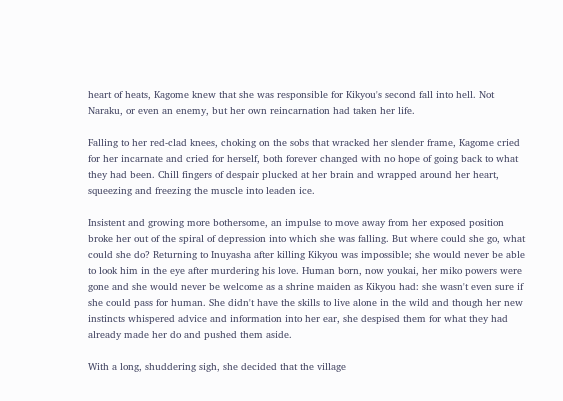heart of heats, Kagome knew that she was responsible for Kikyou's second fall into hell. Not Naraku, or even an enemy, but her own reincarnation had taken her life.

Falling to her red-clad knees, choking on the sobs that wracked her slender frame, Kagome cried for her incarnate and cried for herself, both forever changed with no hope of going back to what they had been. Chill fingers of despair plucked at her brain and wrapped around her heart, squeezing and freezing the muscle into leaden ice.

Insistent and growing more bothersome, an impulse to move away from her exposed position broke her out of the spiral of depression into which she was falling. But where could she go, what could she do? Returning to Inuyasha after killing Kikyou was impossible; she would never be able to look him in the eye after murdering his love. Human born, now youkai, her miko powers were gone and she would never be welcome as a shrine maiden as Kikyou had: she wasn't even sure if she could pass for human. She didn't have the skills to live alone in the wild and though her new instincts whispered advice and information into her ear, she despised them for what they had already made her do and pushed them aside.

With a long, shuddering sigh, she decided that the village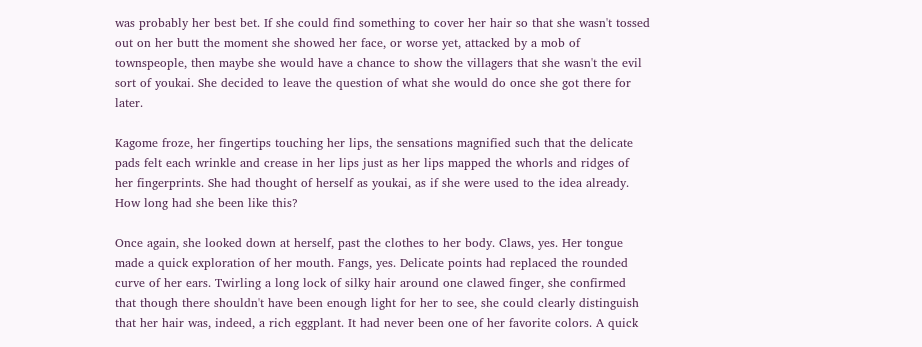was probably her best bet. If she could find something to cover her hair so that she wasn't tossed out on her butt the moment she showed her face, or worse yet, attacked by a mob of townspeople, then maybe she would have a chance to show the villagers that she wasn't the evil sort of youkai. She decided to leave the question of what she would do once she got there for later.

Kagome froze, her fingertips touching her lips, the sensations magnified such that the delicate pads felt each wrinkle and crease in her lips just as her lips mapped the whorls and ridges of her fingerprints. She had thought of herself as youkai, as if she were used to the idea already. How long had she been like this?

Once again, she looked down at herself, past the clothes to her body. Claws, yes. Her tongue made a quick exploration of her mouth. Fangs, yes. Delicate points had replaced the rounded curve of her ears. Twirling a long lock of silky hair around one clawed finger, she confirmed that though there shouldn't have been enough light for her to see, she could clearly distinguish that her hair was, indeed, a rich eggplant. It had never been one of her favorite colors. A quick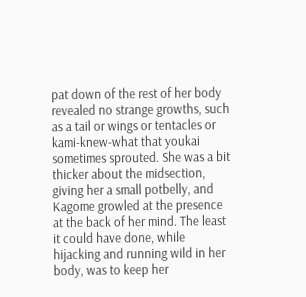pat down of the rest of her body revealed no strange growths, such as a tail or wings or tentacles or kami-knew-what that youkai sometimes sprouted. She was a bit thicker about the midsection, giving her a small potbelly, and Kagome growled at the presence at the back of her mind. The least it could have done, while hijacking and running wild in her body, was to keep her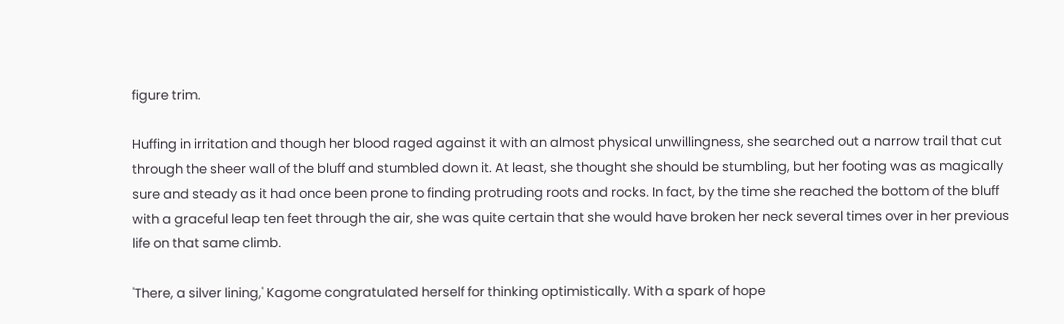figure trim.

Huffing in irritation and though her blood raged against it with an almost physical unwillingness, she searched out a narrow trail that cut through the sheer wall of the bluff and stumbled down it. At least, she thought she should be stumbling, but her footing was as magically sure and steady as it had once been prone to finding protruding roots and rocks. In fact, by the time she reached the bottom of the bluff with a graceful leap ten feet through the air, she was quite certain that she would have broken her neck several times over in her previous life on that same climb.

'There, a silver lining,' Kagome congratulated herself for thinking optimistically. With a spark of hope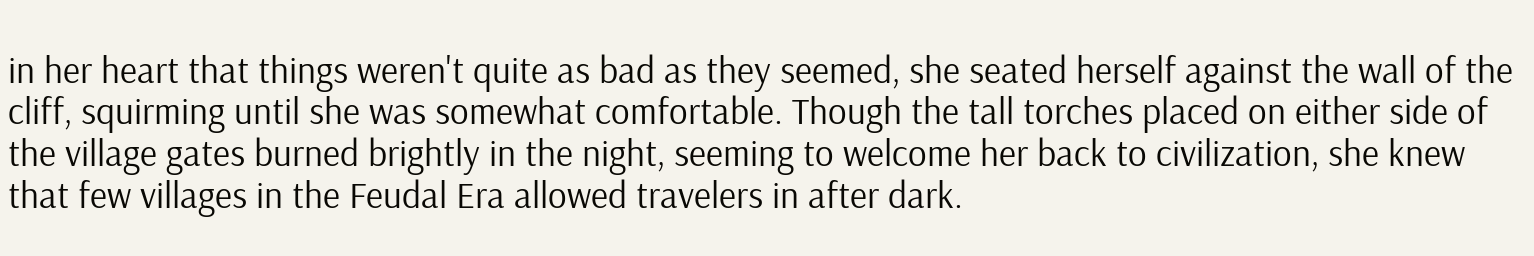in her heart that things weren't quite as bad as they seemed, she seated herself against the wall of the cliff, squirming until she was somewhat comfortable. Though the tall torches placed on either side of the village gates burned brightly in the night, seeming to welcome her back to civilization, she knew that few villages in the Feudal Era allowed travelers in after dark.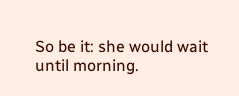So be it: she would wait until morning.